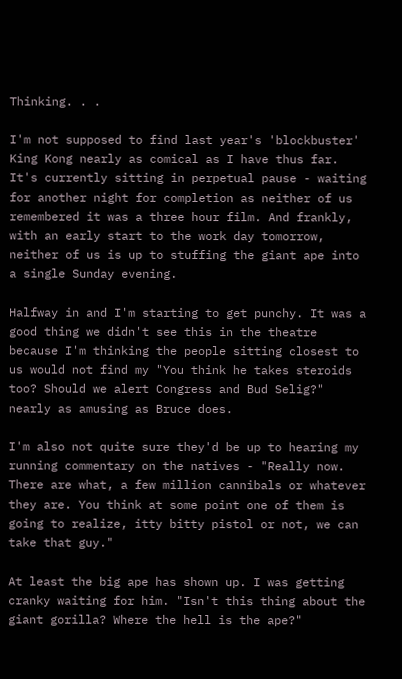Thinking. . .

I'm not supposed to find last year's 'blockbuster' King Kong nearly as comical as I have thus far. It's currently sitting in perpetual pause - waiting for another night for completion as neither of us remembered it was a three hour film. And frankly, with an early start to the work day tomorrow, neither of us is up to stuffing the giant ape into a single Sunday evening.

Halfway in and I'm starting to get punchy. It was a good thing we didn't see this in the theatre because I'm thinking the people sitting closest to us would not find my "You think he takes steroids too? Should we alert Congress and Bud Selig?" nearly as amusing as Bruce does.

I'm also not quite sure they'd be up to hearing my running commentary on the natives - "Really now. There are what, a few million cannibals or whatever they are. You think at some point one of them is going to realize, itty bitty pistol or not, we can take that guy."

At least the big ape has shown up. I was getting cranky waiting for him. "Isn't this thing about the giant gorilla? Where the hell is the ape?"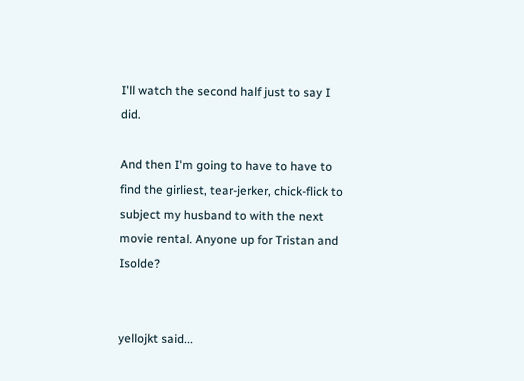I'll watch the second half just to say I did.

And then I'm going to have to have to find the girliest, tear-jerker, chick-flick to subject my husband to with the next movie rental. Anyone up for Tristan and Isolde?


yellojkt said...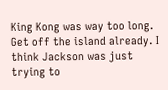King Kong was way too long. Get off the island already. I think Jackson was just trying to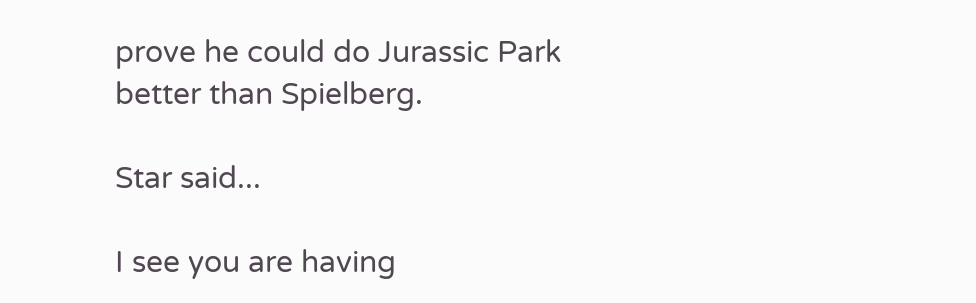prove he could do Jurassic Park better than Spielberg.

Star said...

I see you are having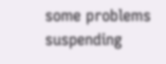some problems suspending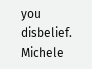you disbelief. Michele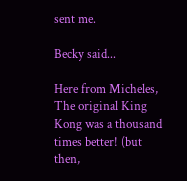sent me.

Becky said...

Here from Micheles, The original King Kong was a thousand times better! (but then,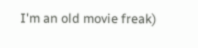I'm an old movie freak)